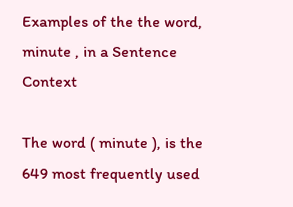Examples of the the word, minute , in a Sentence Context

The word ( minute ), is the 649 most frequently used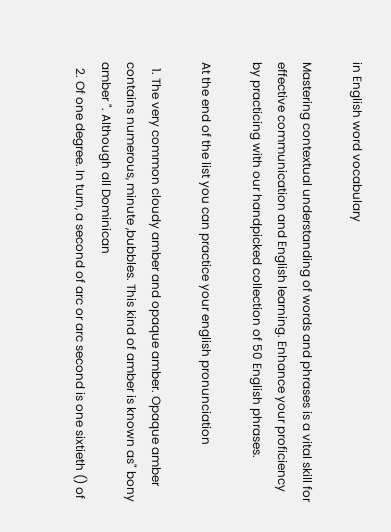in English word vocabulary

Mastering contextual understanding of words and phrases is a vital skill for effective communication and English learning. Enhance your proficiency by practicing with our handpicked collection of 50 English phrases.

At the end of the list you can practice your english pronunciation

  1. The very common cloudy amber and opaque amber. Opaque amber contains numerous, minute ,bubbles. This kind of amber is known as" bony amber ". Although all Dominican
  2. Of one degree. In turn, a second of arc or arc second is one sixtieth () of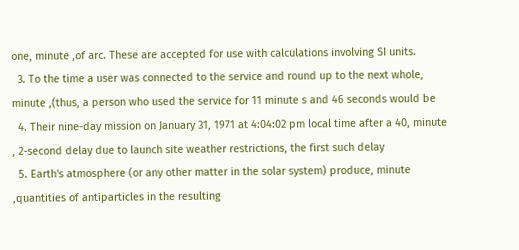one, minute ,of arc. These are accepted for use with calculations involving SI units.
  3. To the time a user was connected to the service and round up to the next whole, minute ,(thus, a person who used the service for 11 minute s and 46 seconds would be
  4. Their nine-day mission on January 31, 1971 at 4:04:02 pm local time after a 40, minute , 2-second delay due to launch site weather restrictions, the first such delay
  5. Earth's atmosphere (or any other matter in the solar system) produce, minute ,quantities of antiparticles in the resulting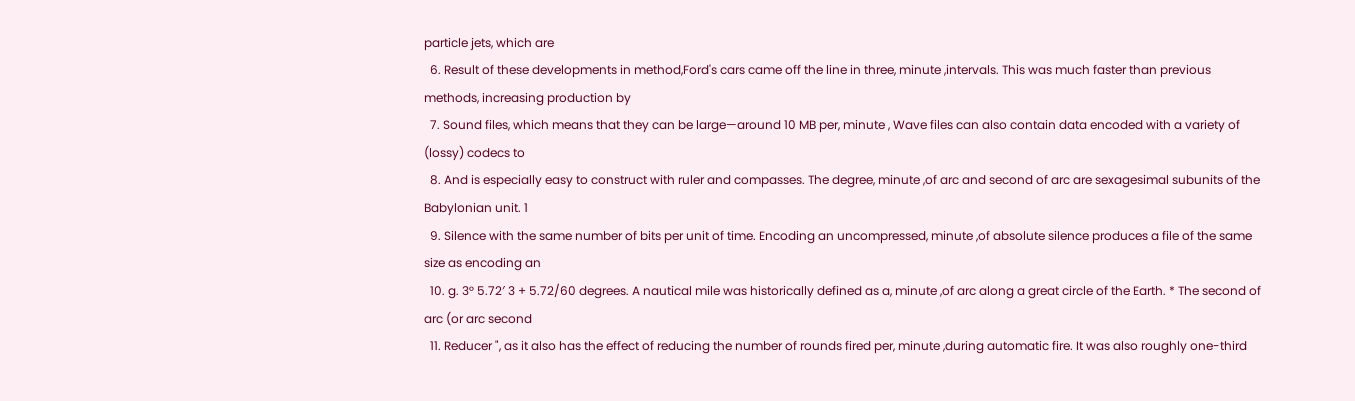particle jets, which are
  6. Result of these developments in method,Ford's cars came off the line in three, minute ,intervals. This was much faster than previous methods, increasing production by
  7. Sound files, which means that they can be large—around 10 MB per, minute , Wave files can also contain data encoded with a variety of (lossy) codecs to
  8. And is especially easy to construct with ruler and compasses. The degree, minute ,of arc and second of arc are sexagesimal subunits of the Babylonian unit. 1
  9. Silence with the same number of bits per unit of time. Encoding an uncompressed, minute ,of absolute silence produces a file of the same size as encoding an
  10. g. 3° 5.72′ 3 + 5.72/60 degrees. A nautical mile was historically defined as a, minute ,of arc along a great circle of the Earth. * The second of arc (or arc second
  11. Reducer ", as it also has the effect of reducing the number of rounds fired per, minute ,during automatic fire. It was also roughly one-third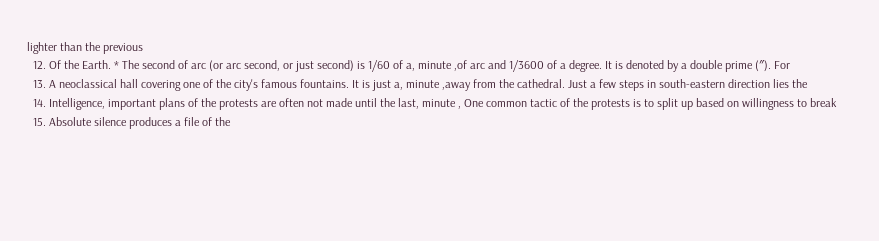lighter than the previous
  12. Of the Earth. * The second of arc (or arc second, or just second) is 1/60 of a, minute ,of arc and 1/3600 of a degree. It is denoted by a double prime (″). For
  13. A neoclassical hall covering one of the city's famous fountains. It is just a, minute ,away from the cathedral. Just a few steps in south-eastern direction lies the
  14. Intelligence, important plans of the protests are often not made until the last, minute , One common tactic of the protests is to split up based on willingness to break
  15. Absolute silence produces a file of the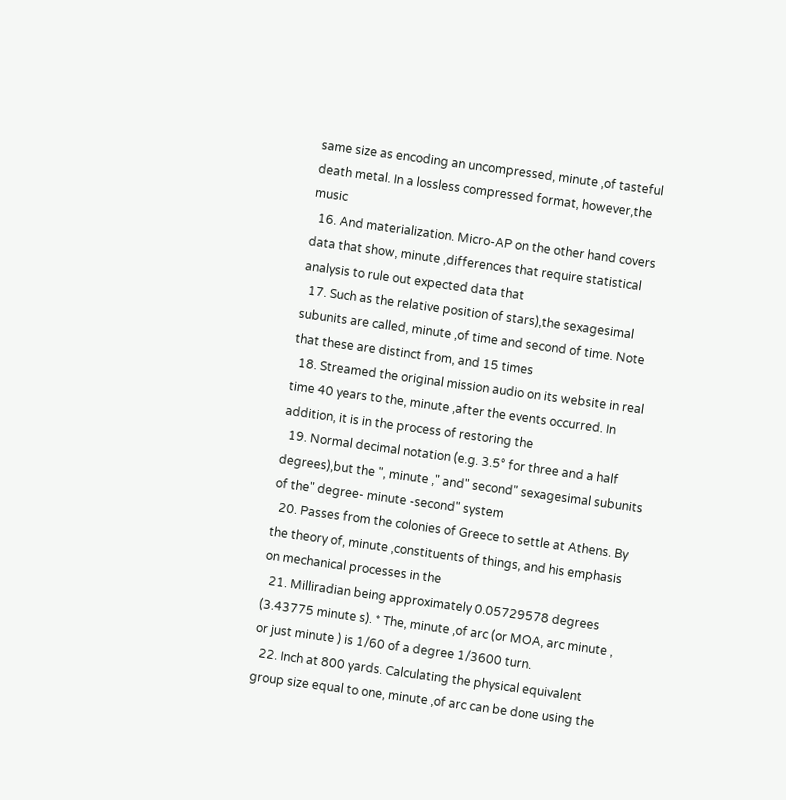same size as encoding an uncompressed, minute ,of tasteful death metal. In a lossless compressed format, however,the music
  16. And materialization. Micro-AP on the other hand covers data that show, minute ,differences that require statistical analysis to rule out expected data that
  17. Such as the relative position of stars),the sexagesimal subunits are called, minute ,of time and second of time. Note that these are distinct from, and 15 times
  18. Streamed the original mission audio on its website in real time 40 years to the, minute ,after the events occurred. In addition, it is in the process of restoring the
  19. Normal decimal notation (e.g. 3.5° for three and a half degrees),but the ", minute ," and" second" sexagesimal subunits of the" degree- minute -second" system
  20. Passes from the colonies of Greece to settle at Athens. By the theory of, minute ,constituents of things, and his emphasis on mechanical processes in the
  21. Milliradian being approximately 0.05729578 degrees (3.43775 minute s). * The, minute ,of arc (or MOA, arc minute , or just minute ) is 1/60 of a degree 1/3600 turn.
  22. Inch at 800 yards. Calculating the physical equivalent group size equal to one, minute ,of arc can be done using the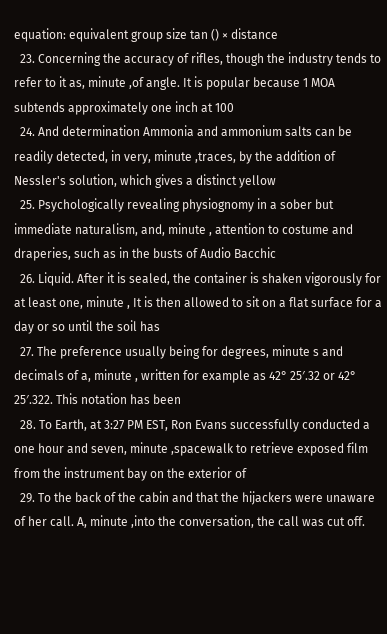equation: equivalent group size tan () × distance
  23. Concerning the accuracy of rifles, though the industry tends to refer to it as, minute ,of angle. It is popular because 1 MOA subtends approximately one inch at 100
  24. And determination Ammonia and ammonium salts can be readily detected, in very, minute ,traces, by the addition of Nessler's solution, which gives a distinct yellow
  25. Psychologically revealing physiognomy in a sober but immediate naturalism, and, minute , attention to costume and draperies, such as in the busts of Audio Bacchic
  26. Liquid. After it is sealed, the container is shaken vigorously for at least one, minute , It is then allowed to sit on a flat surface for a day or so until the soil has
  27. The preference usually being for degrees, minute s and decimals of a, minute , written for example as 42° 25′.32 or 42° 25′.322. This notation has been
  28. To Earth, at 3:27 PM EST, Ron Evans successfully conducted a one hour and seven, minute ,spacewalk to retrieve exposed film from the instrument bay on the exterior of
  29. To the back of the cabin and that the hijackers were unaware of her call. A, minute ,into the conversation, the call was cut off.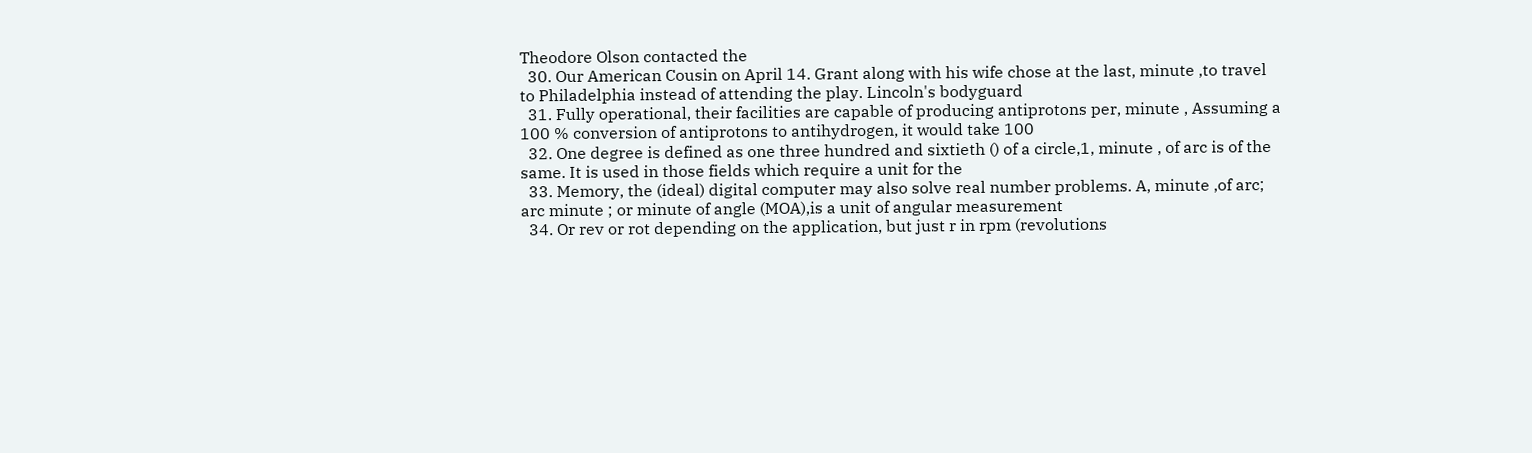Theodore Olson contacted the
  30. Our American Cousin on April 14. Grant along with his wife chose at the last, minute ,to travel to Philadelphia instead of attending the play. Lincoln's bodyguard
  31. Fully operational, their facilities are capable of producing antiprotons per, minute , Assuming a 100 % conversion of antiprotons to antihydrogen, it would take 100
  32. One degree is defined as one three hundred and sixtieth () of a circle,1, minute , of arc is of the same. It is used in those fields which require a unit for the
  33. Memory, the (ideal) digital computer may also solve real number problems. A, minute ,of arc; arc minute ; or minute of angle (MOA),is a unit of angular measurement
  34. Or rev or rot depending on the application, but just r in rpm (revolutions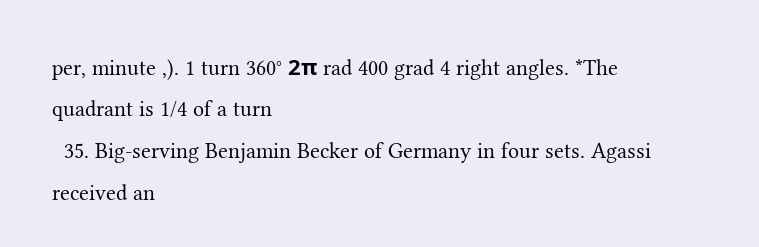per, minute ,). 1 turn 360° 2π rad 400 grad 4 right angles. *The quadrant is 1/4 of a turn
  35. Big-serving Benjamin Becker of Germany in four sets. Agassi received an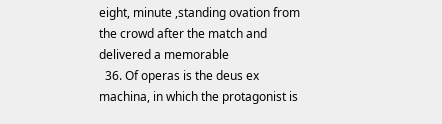eight, minute ,standing ovation from the crowd after the match and delivered a memorable
  36. Of operas is the deus ex machina, in which the protagonist is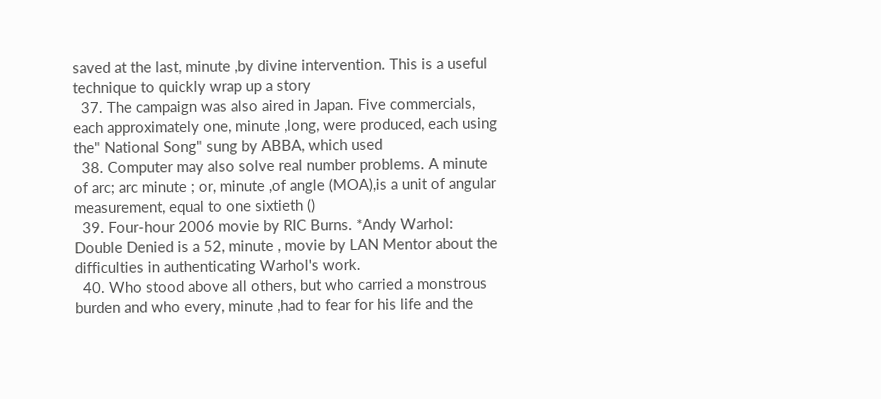saved at the last, minute ,by divine intervention. This is a useful technique to quickly wrap up a story
  37. The campaign was also aired in Japan. Five commercials, each approximately one, minute ,long, were produced, each using the" National Song" sung by ABBA, which used
  38. Computer may also solve real number problems. A minute of arc; arc minute ; or, minute ,of angle (MOA),is a unit of angular measurement, equal to one sixtieth ()
  39. Four-hour 2006 movie by RIC Burns. *Andy Warhol: Double Denied is a 52, minute , movie by LAN Mentor about the difficulties in authenticating Warhol's work.
  40. Who stood above all others, but who carried a monstrous burden and who every, minute ,had to fear for his life and the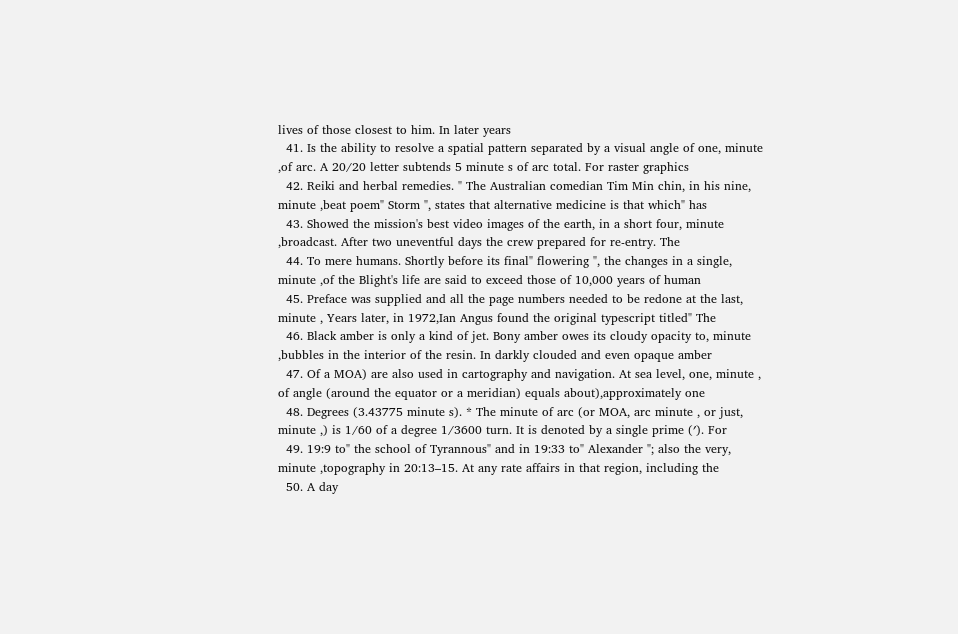lives of those closest to him. In later years
  41. Is the ability to resolve a spatial pattern separated by a visual angle of one, minute ,of arc. A 20/20 letter subtends 5 minute s of arc total. For raster graphics
  42. Reiki and herbal remedies. " The Australian comedian Tim Min chin, in his nine, minute ,beat poem" Storm ", states that alternative medicine is that which" has
  43. Showed the mission's best video images of the earth, in a short four, minute ,broadcast. After two uneventful days the crew prepared for re-entry. The
  44. To mere humans. Shortly before its final" flowering ", the changes in a single, minute ,of the Blight's life are said to exceed those of 10,000 years of human
  45. Preface was supplied and all the page numbers needed to be redone at the last, minute , Years later, in 1972,Ian Angus found the original typescript titled" The
  46. Black amber is only a kind of jet. Bony amber owes its cloudy opacity to, minute ,bubbles in the interior of the resin. In darkly clouded and even opaque amber
  47. Of a MOA) are also used in cartography and navigation. At sea level, one, minute , of angle (around the equator or a meridian) equals about),approximately one
  48. Degrees (3.43775 minute s). * The minute of arc (or MOA, arc minute , or just, minute ,) is 1/60 of a degree 1/3600 turn. It is denoted by a single prime (′). For
  49. 19:9 to" the school of Tyrannous" and in 19:33 to" Alexander "; also the very, minute ,topography in 20:13–15. At any rate affairs in that region, including the
  50. A day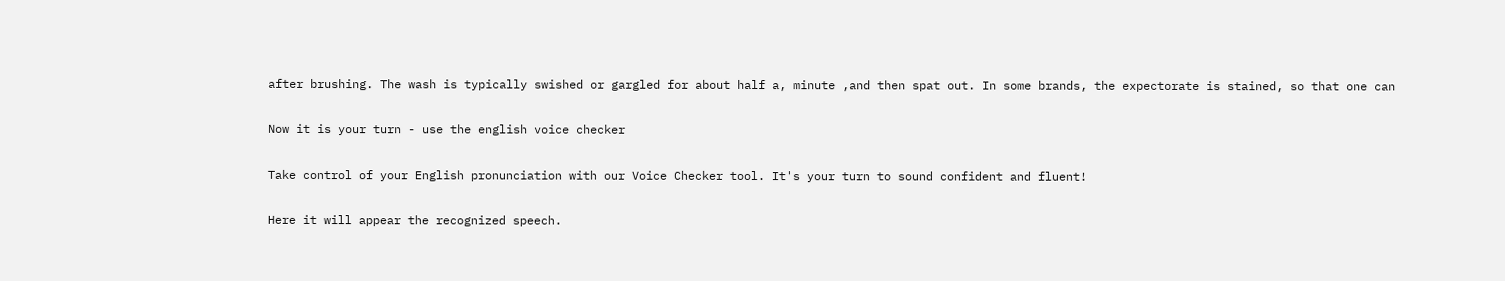after brushing. The wash is typically swished or gargled for about half a, minute ,and then spat out. In some brands, the expectorate is stained, so that one can

Now it is your turn - use the english voice checker

Take control of your English pronunciation with our Voice Checker tool. It's your turn to sound confident and fluent!

Here it will appear the recognized speech.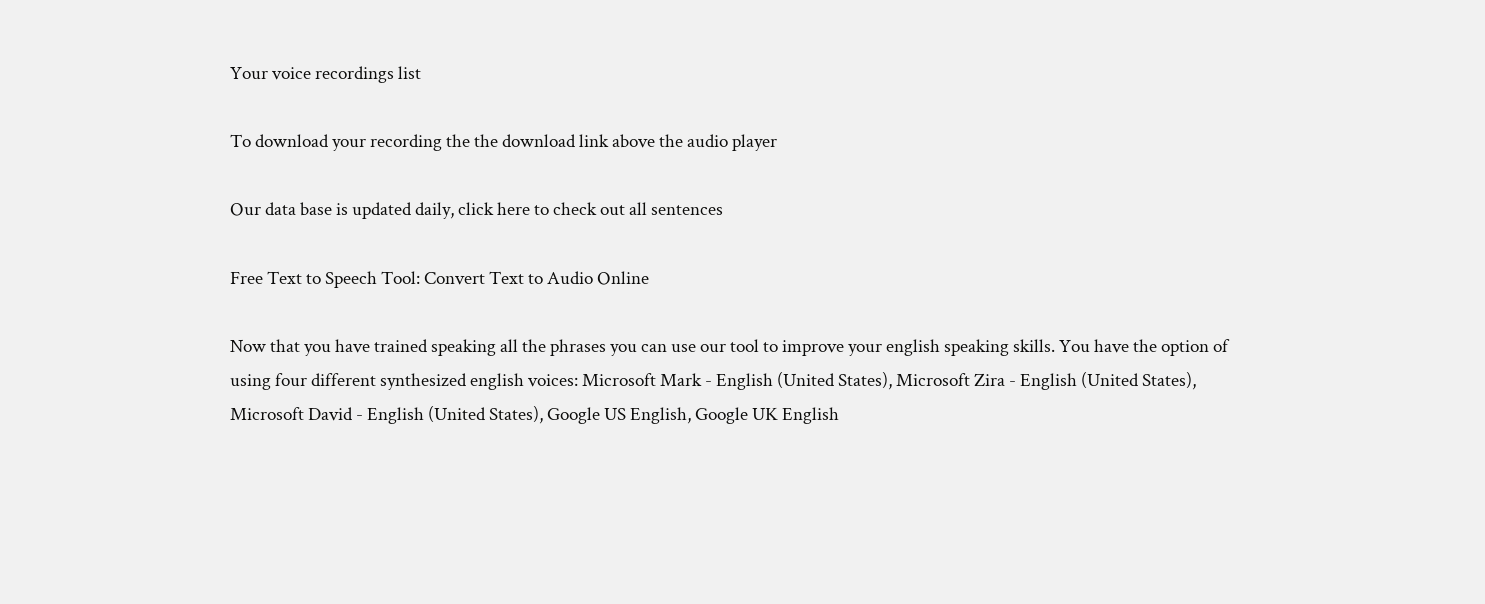Your voice recordings list

To download your recording the the download link above the audio player

Our data base is updated daily, click here to check out all sentences

Free Text to Speech Tool: Convert Text to Audio Online

Now that you have trained speaking all the phrases you can use our tool to improve your english speaking skills. You have the option of using four different synthesized english voices: Microsoft Mark - English (United States), Microsoft Zira - English (United States), Microsoft David - English (United States), Google US English, Google UK English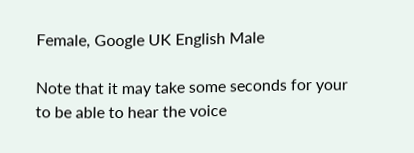Female, Google UK English Male

Note that it may take some seconds for your to be able to hear the voice